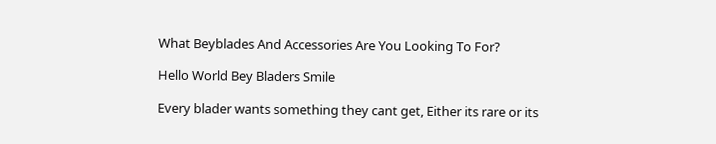What Beyblades And Accessories Are You Looking To For?

Hello World Bey Bladers Smile

Every blader wants something they cant get, Either its rare or its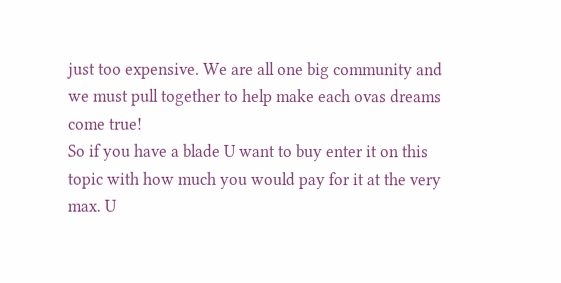just too expensive. We are all one big community and we must pull together to help make each ovas dreams come true!
So if you have a blade U want to buy enter it on this topic with how much you would pay for it at the very max. U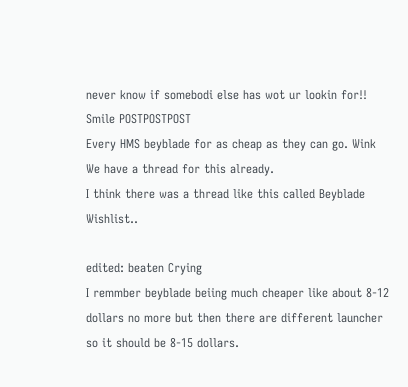never know if somebodi else has wot ur lookin for!! Smile POSTPOSTPOST
Every HMS beyblade for as cheap as they can go. Wink
We have a thread for this already.
I think there was a thread like this called Beyblade Wishlist..

edited: beaten Crying
I remmber beyblade beiing much cheaper like about 8-12 dollars no more but then there are different launcher so it should be 8-15 dollars.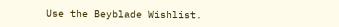Use the Beyblade Wishlist.